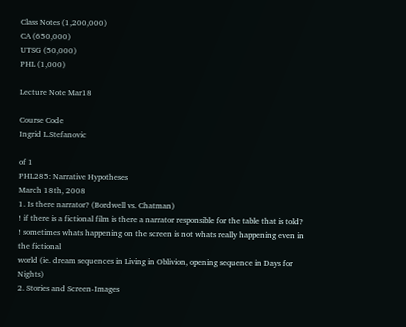Class Notes (1,200,000)
CA (650,000)
UTSG (50,000)
PHL (1,000)

Lecture Note Mar18

Course Code
Ingrid L.Stefanovic

of 1
PHL285: Narrative Hypotheses
March 18th, 2008
1. Is there narrator? (Bordwell vs. Chatman)
! if there is a fictional film is there a narrator responsible for the table that is told?
! sometimes whats happening on the screen is not whats really happening even in the fictional
world (ie. dream sequences in Living in Oblivion, opening sequence in Days for Nights)
2. Stories and Screen-Images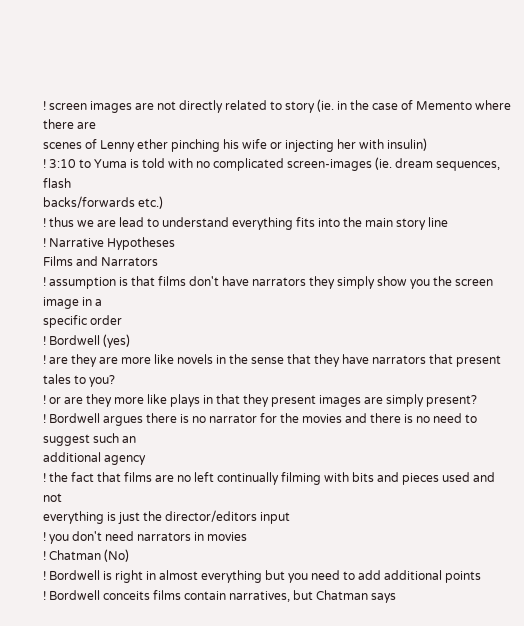! screen images are not directly related to story (ie. in the case of Memento where there are
scenes of Lenny ether pinching his wife or injecting her with insulin)
! 3:10 to Yuma is told with no complicated screen-images (ie. dream sequences, flash
backs/forwards etc.)
! thus we are lead to understand everything fits into the main story line
! Narrative Hypotheses
Films and Narrators
! assumption is that films don't have narrators they simply show you the screen image in a
specific order
! Bordwell (yes)
! are they are more like novels in the sense that they have narrators that present tales to you?
! or are they more like plays in that they present images are simply present?
! Bordwell argues there is no narrator for the movies and there is no need to suggest such an
additional agency
! the fact that films are no left continually filming with bits and pieces used and not
everything is just the director/editors input
! you don't need narrators in movies
! Chatman (No)
! Bordwell is right in almost everything but you need to add additional points
! Bordwell conceits films contain narratives, but Chatman says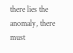there lies the anomaly, there
must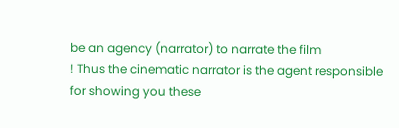be an agency (narrator) to narrate the film
! Thus the cinematic narrator is the agent responsible for showing you these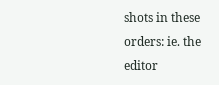shots in these
orders: ie. the editor